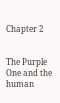Chapter 2


The Purple One and the human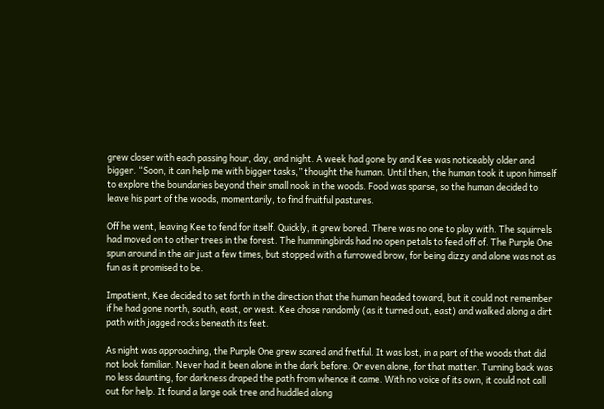grew closer with each passing hour, day, and night. A week had gone by and Kee was noticeably older and bigger. “Soon, it can help me with bigger tasks,” thought the human. Until then, the human took it upon himself to explore the boundaries beyond their small nook in the woods. Food was sparse, so the human decided to leave his part of the woods, momentarily, to find fruitful pastures.

Off he went, leaving Kee to fend for itself. Quickly, it grew bored. There was no one to play with. The squirrels had moved on to other trees in the forest. The hummingbirds had no open petals to feed off of. The Purple One spun around in the air just a few times, but stopped with a furrowed brow, for being dizzy and alone was not as fun as it promised to be.

Impatient, Kee decided to set forth in the direction that the human headed toward, but it could not remember if he had gone north, south, east, or west. Kee chose randomly (as it turned out, east) and walked along a dirt path with jagged rocks beneath its feet.

As night was approaching, the Purple One grew scared and fretful. It was lost, in a part of the woods that did not look familiar. Never had it been alone in the dark before. Or even alone, for that matter. Turning back was no less daunting, for darkness draped the path from whence it came. With no voice of its own, it could not call out for help. It found a large oak tree and huddled along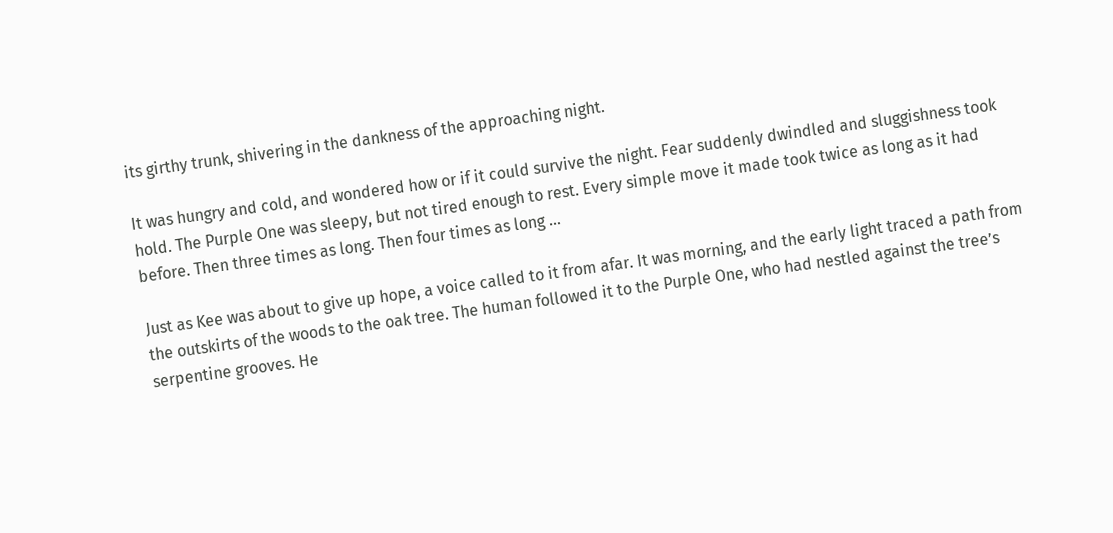its girthy trunk, shivering in the dankness of the approaching night.

It was hungry and cold, and wondered how or if it could survive the night. Fear suddenly dwindled and sluggishness took hold. The Purple One was sleepy, but not tired enough to rest. Every simple move it made took twice as long as it had before. Then three times as long. Then four times as long …

Just as Kee was about to give up hope, a voice called to it from afar. It was morning, and the early light traced a path from the outskirts of the woods to the oak tree. The human followed it to the Purple One, who had nestled against the tree’s serpentine grooves. He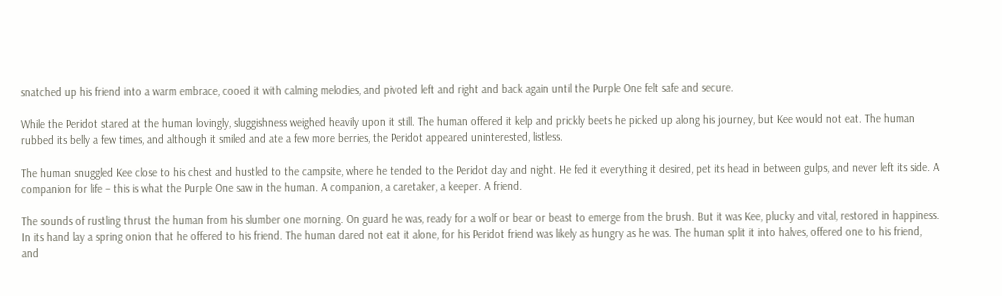snatched up his friend into a warm embrace, cooed it with calming melodies, and pivoted left and right and back again until the Purple One felt safe and secure.

While the Peridot stared at the human lovingly, sluggishness weighed heavily upon it still. The human offered it kelp and prickly beets he picked up along his journey, but Kee would not eat. The human rubbed its belly a few times, and although it smiled and ate a few more berries, the Peridot appeared uninterested, listless.

The human snuggled Kee close to his chest and hustled to the campsite, where he tended to the Peridot day and night. He fed it everything it desired, pet its head in between gulps, and never left its side. A companion for life – this is what the Purple One saw in the human. A companion, a caretaker, a keeper. A friend.

The sounds of rustling thrust the human from his slumber one morning. On guard he was, ready for a wolf or bear or beast to emerge from the brush. But it was Kee, plucky and vital, restored in happiness. In its hand lay a spring onion that he offered to his friend. The human dared not eat it alone, for his Peridot friend was likely as hungry as he was. The human split it into halves, offered one to his friend, and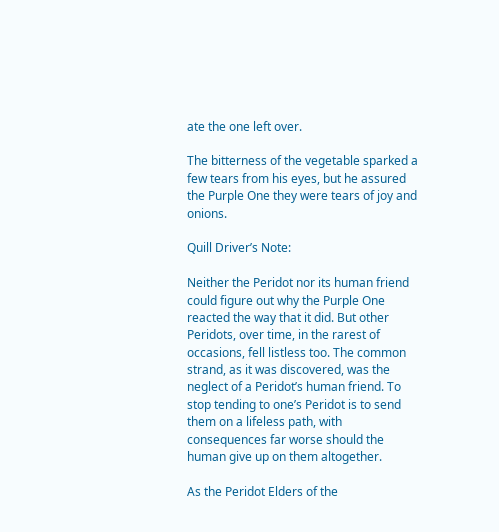ate the one left over.

The bitterness of the vegetable sparked a few tears from his eyes, but he assured the Purple One they were tears of joy and onions.

Quill Driver’s Note:

Neither the Peridot nor its human friend could figure out why the Purple One reacted the way that it did. But other Peridots, over time, in the rarest of occasions, fell listless too. The common strand, as it was discovered, was the neglect of a Peridot’s human friend. To stop tending to one’s Peridot is to send them on a lifeless path, with consequences far worse should the human give up on them altogether.

As the Peridot Elders of the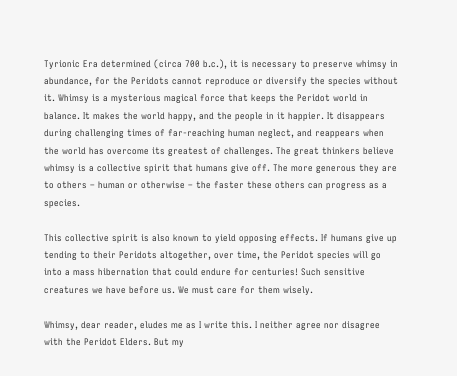Tyrionic Era determined (circa 700 b.c.), it is necessary to preserve whimsy in abundance, for the Peridots cannot reproduce or diversify the species without it. Whimsy is a mysterious magical force that keeps the Peridot world in balance. It makes the world happy, and the people in it happier. It disappears during challenging times of far-reaching human neglect, and reappears when the world has overcome its greatest of challenges. The great thinkers believe whimsy is a collective spirit that humans give off. The more generous they are to others – human or otherwise – the faster these others can progress as a species.

This collective spirit is also known to yield opposing effects. If humans give up tending to their Peridots altogether, over time, the Peridot species will go into a mass hibernation that could endure for centuries! Such sensitive creatures we have before us. We must care for them wisely.

Whimsy, dear reader, eludes me as I write this. I neither agree nor disagree with the Peridot Elders. But my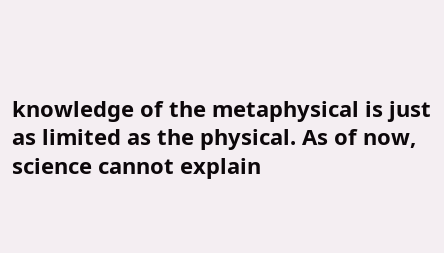knowledge of the metaphysical is just as limited as the physical. As of now, science cannot explain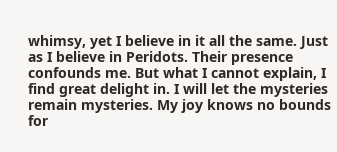whimsy, yet I believe in it all the same. Just as I believe in Peridots. Their presence confounds me. But what I cannot explain, I find great delight in. I will let the mysteries remain mysteries. My joy knows no bounds for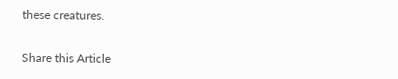these creatures.


Share this Article